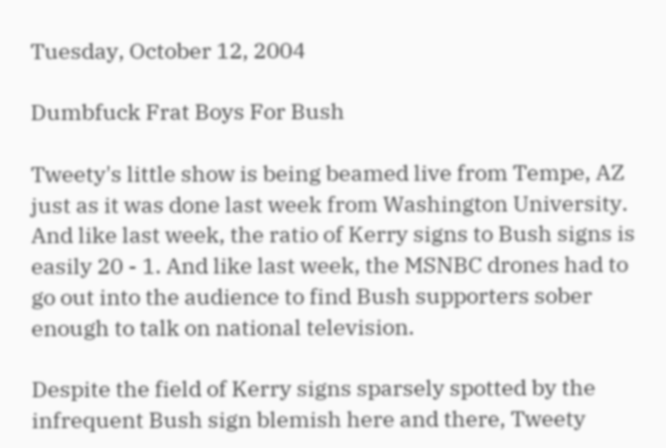Tuesday, October 12, 2004

Dumbfuck Frat Boys For Bush

Tweety's little show is being beamed live from Tempe, AZ just as it was done last week from Washington University. And like last week, the ratio of Kerry signs to Bush signs is easily 20 - 1. And like last week, the MSNBC drones had to go out into the audience to find Bush supporters sober enough to talk on national television.

Despite the field of Kerry signs sparsely spotted by the infrequent Bush sign blemish here and there, Tweety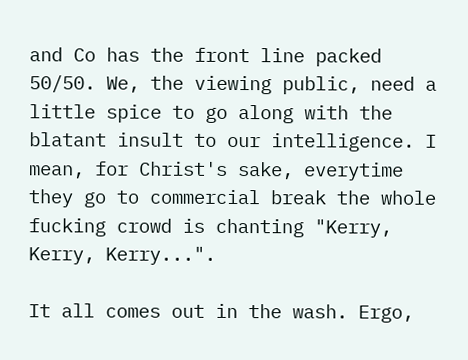and Co has the front line packed 50/50. We, the viewing public, need a little spice to go along with the blatant insult to our intelligence. I mean, for Christ's sake, everytime they go to commercial break the whole fucking crowd is chanting "Kerry, Kerry, Kerry...".

It all comes out in the wash. Ergo,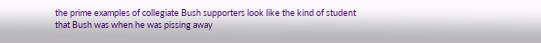the prime examples of collegiate Bush supporters look like the kind of student that Bush was when he was pissing away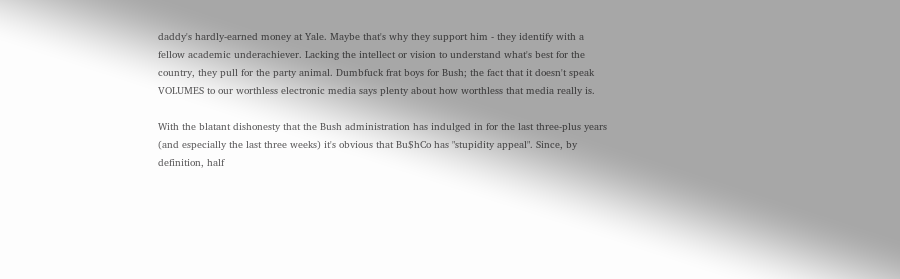daddy's hardly-earned money at Yale. Maybe that's why they support him - they identify with a fellow academic underachiever. Lacking the intellect or vision to understand what's best for the country, they pull for the party animal. Dumbfuck frat boys for Bush; the fact that it doesn't speak VOLUMES to our worthless electronic media says plenty about how worthless that media really is.

With the blatant dishonesty that the Bush administration has indulged in for the last three-plus years (and especially the last three weeks) it's obvious that Bu$hCo has "stupidity appeal". Since, by definition, half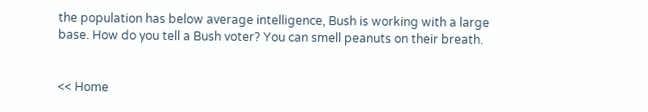the population has below average intelligence, Bush is working with a large base. How do you tell a Bush voter? You can smell peanuts on their breath.


<< Home